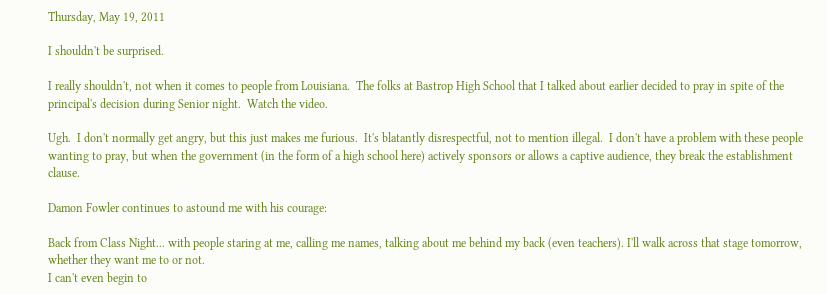Thursday, May 19, 2011

I shouldn't be surprised.

I really shouldn't, not when it comes to people from Louisiana.  The folks at Bastrop High School that I talked about earlier decided to pray in spite of the principal's decision during Senior night.  Watch the video.

Ugh.  I don't normally get angry, but this just makes me furious.  It's blatantly disrespectful, not to mention illegal.  I don't have a problem with these people wanting to pray, but when the government (in the form of a high school here) actively sponsors or allows a captive audience, they break the establishment clause.

Damon Fowler continues to astound me with his courage:

Back from Class Night... with people staring at me, calling me names, talking about me behind my back (even teachers). I'll walk across that stage tomorrow, whether they want me to or not.
I can't even begin to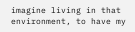imagine living in that environment, to have my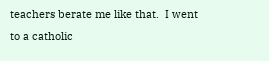teachers berate me like that.  I went to a catholic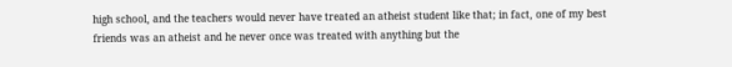high school, and the teachers would never have treated an atheist student like that; in fact, one of my best friends was an atheist and he never once was treated with anything but the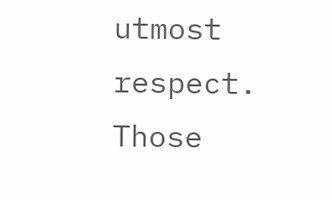utmost respect.  Those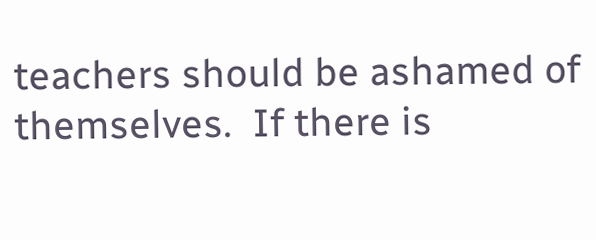teachers should be ashamed of themselves.  If there is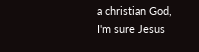a christian God, I'm sure Jesus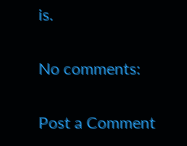is.

No comments:

Post a Comment